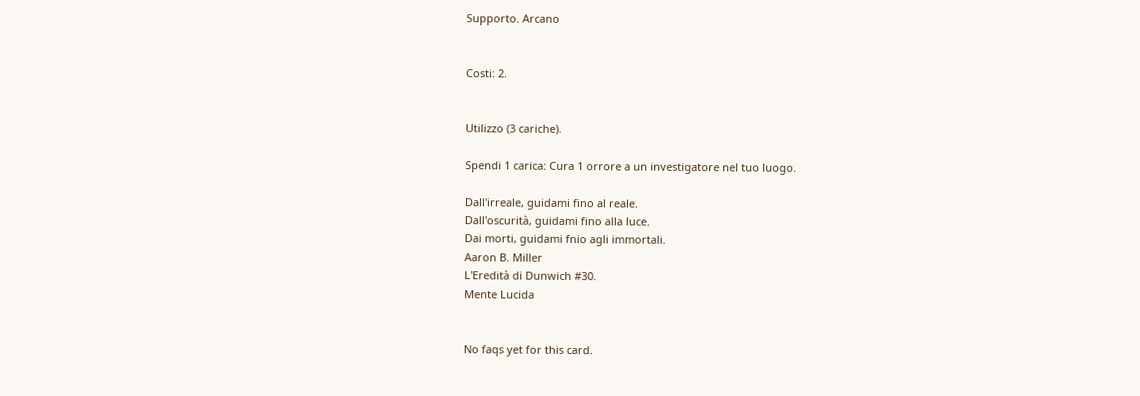Supporto. Arcano


Costi: 2.


Utilizzo (3 cariche).

Spendi 1 carica: Cura 1 orrore a un investigatore nel tuo luogo.

Dall'irreale, guidami fino al reale.
Dall'oscurità, guidami fino alla luce.
Dai morti, guidami fnio agli immortali.
Aaron B. Miller
L'Eredità di Dunwich #30.
Mente Lucida


No faqs yet for this card.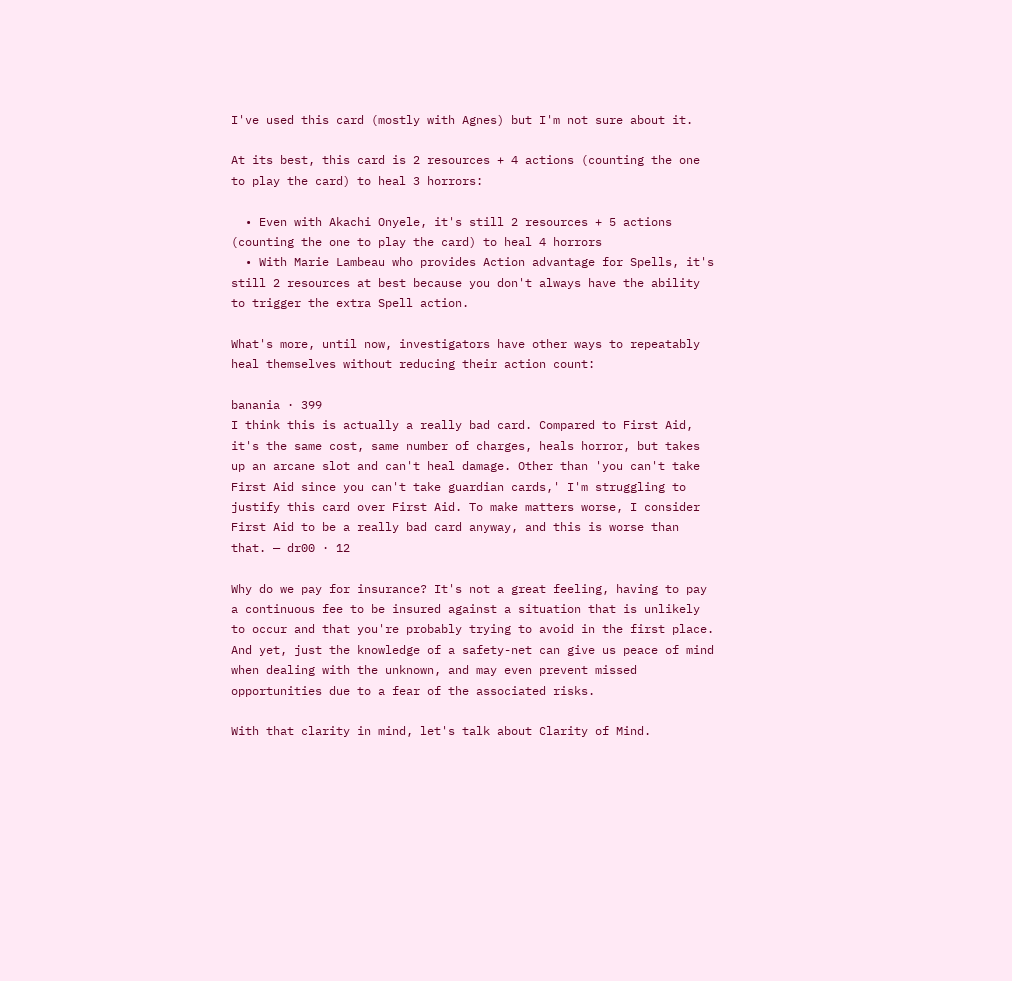I've used this card (mostly with Agnes) but I'm not sure about it.

At its best, this card is 2 resources + 4 actions (counting the one to play the card) to heal 3 horrors:

  • Even with Akachi Onyele, it's still 2 resources + 5 actions (counting the one to play the card) to heal 4 horrors
  • With Marie Lambeau who provides Action advantage for Spells, it's still 2 resources at best because you don't always have the ability to trigger the extra Spell action.

What's more, until now, investigators have other ways to repeatably heal themselves without reducing their action count:

banania · 399
I think this is actually a really bad card. Compared to First Aid, it's the same cost, same number of charges, heals horror, but takes up an arcane slot and can't heal damage. Other than 'you can't take First Aid since you can't take guardian cards,' I'm struggling to justify this card over First Aid. To make matters worse, I consider First Aid to be a really bad card anyway, and this is worse than that. — dr00 · 12

Why do we pay for insurance? It's not a great feeling, having to pay a continuous fee to be insured against a situation that is unlikely to occur and that you're probably trying to avoid in the first place. And yet, just the knowledge of a safety-net can give us peace of mind when dealing with the unknown, and may even prevent missed opportunities due to a fear of the associated risks.

With that clarity in mind, let's talk about Clarity of Mind.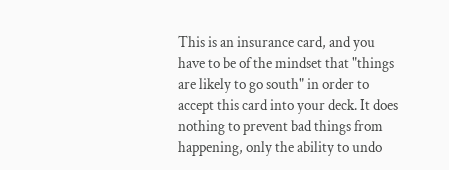This is an insurance card, and you have to be of the mindset that "things are likely to go south" in order to accept this card into your deck. It does nothing to prevent bad things from happening, only the ability to undo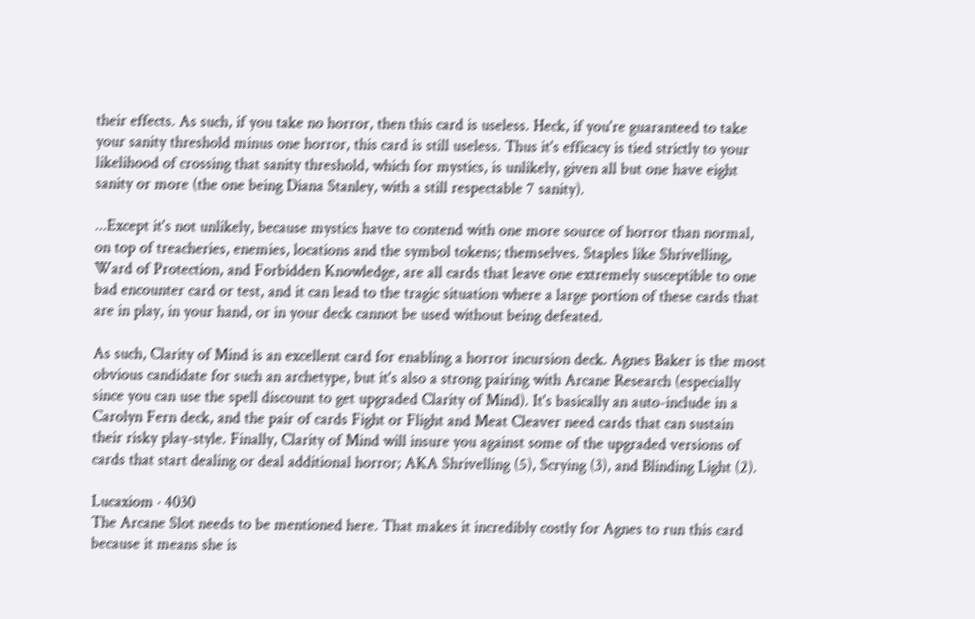their effects. As such, if you take no horror, then this card is useless. Heck, if you're guaranteed to take your sanity threshold minus one horror, this card is still useless. Thus it's efficacy is tied strictly to your likelihood of crossing that sanity threshold, which for mystics, is unlikely, given all but one have eight sanity or more (the one being Diana Stanley, with a still respectable 7 sanity).

...Except it's not unlikely, because mystics have to contend with one more source of horror than normal, on top of treacheries, enemies, locations and the symbol tokens; themselves. Staples like Shrivelling, Ward of Protection, and Forbidden Knowledge, are all cards that leave one extremely susceptible to one bad encounter card or test, and it can lead to the tragic situation where a large portion of these cards that are in play, in your hand, or in your deck cannot be used without being defeated.

As such, Clarity of Mind is an excellent card for enabling a horror incursion deck. Agnes Baker is the most obvious candidate for such an archetype, but it's also a strong pairing with Arcane Research (especially since you can use the spell discount to get upgraded Clarity of Mind). It's basically an auto-include in a Carolyn Fern deck, and the pair of cards Fight or Flight and Meat Cleaver need cards that can sustain their risky play-style. Finally, Clarity of Mind will insure you against some of the upgraded versions of cards that start dealing or deal additional horror; AKA Shrivelling (5), Scrying (3), and Blinding Light (2).

Lucaxiom · 4030
The Arcane Slot needs to be mentioned here. That makes it incredibly costly for Agnes to run this card because it means she is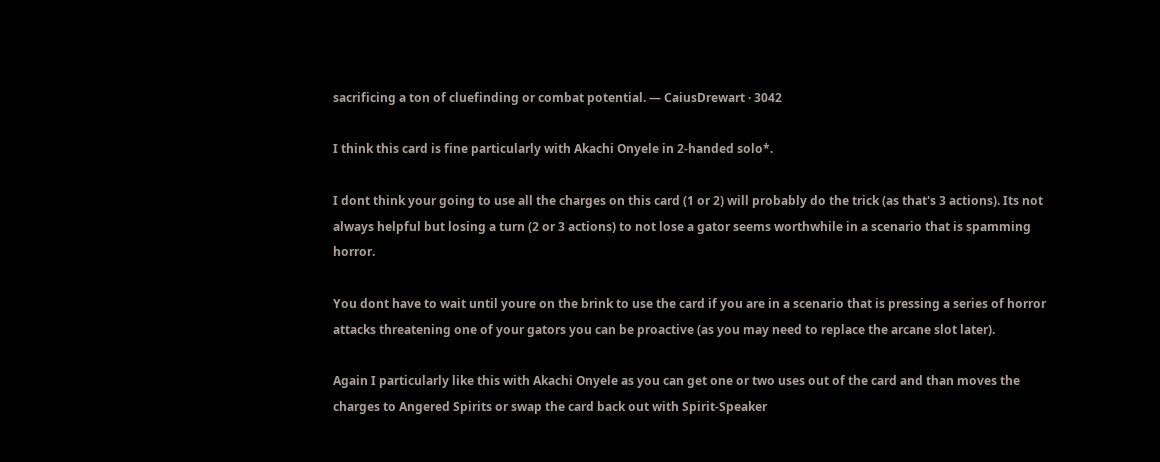sacrificing a ton of cluefinding or combat potential. — CaiusDrewart · 3042

I think this card is fine particularly with Akachi Onyele in 2-handed solo*.

I dont think your going to use all the charges on this card (1 or 2) will probably do the trick (as that's 3 actions). Its not always helpful but losing a turn (2 or 3 actions) to not lose a gator seems worthwhile in a scenario that is spamming horror.

You dont have to wait until youre on the brink to use the card if you are in a scenario that is pressing a series of horror attacks threatening one of your gators you can be proactive (as you may need to replace the arcane slot later).

Again I particularly like this with Akachi Onyele as you can get one or two uses out of the card and than moves the charges to Angered Spirits or swap the card back out with Spirit-Speaker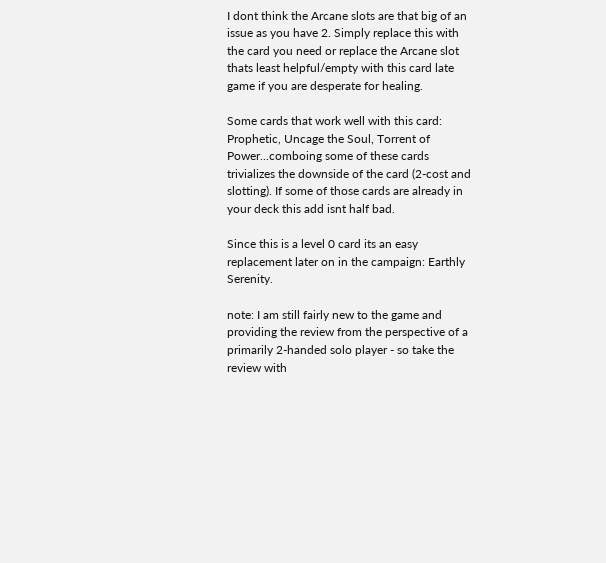I dont think the Arcane slots are that big of an issue as you have 2. Simply replace this with the card you need or replace the Arcane slot thats least helpful/empty with this card late game if you are desperate for healing.

Some cards that work well with this card: Prophetic, Uncage the Soul, Torrent of Power...comboing some of these cards trivializes the downside of the card (2-cost and slotting). If some of those cards are already in your deck this add isnt half bad.

Since this is a level 0 card its an easy replacement later on in the campaign: Earthly Serenity.

note: I am still fairly new to the game and providing the review from the perspective of a primarily 2-handed solo player - so take the review with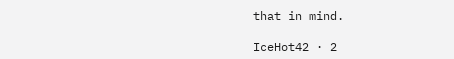that in mind.

IceHot42 · 2